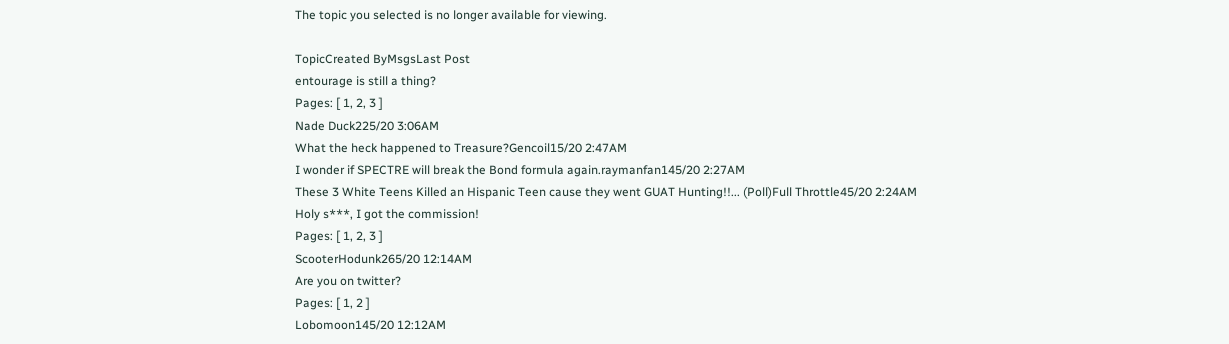The topic you selected is no longer available for viewing.

TopicCreated ByMsgsLast Post
entourage is still a thing?
Pages: [ 1, 2, 3 ]
Nade Duck225/20 3:06AM
What the heck happened to Treasure?Gencoil15/20 2:47AM
I wonder if SPECTRE will break the Bond formula again.raymanfan145/20 2:27AM
These 3 White Teens Killed an Hispanic Teen cause they went GUAT Hunting!!... (Poll)Full Throttle45/20 2:24AM
Holy s***, I got the commission!
Pages: [ 1, 2, 3 ]
ScooterHodunk265/20 12:14AM
Are you on twitter?
Pages: [ 1, 2 ]
Lobomoon145/20 12:12AM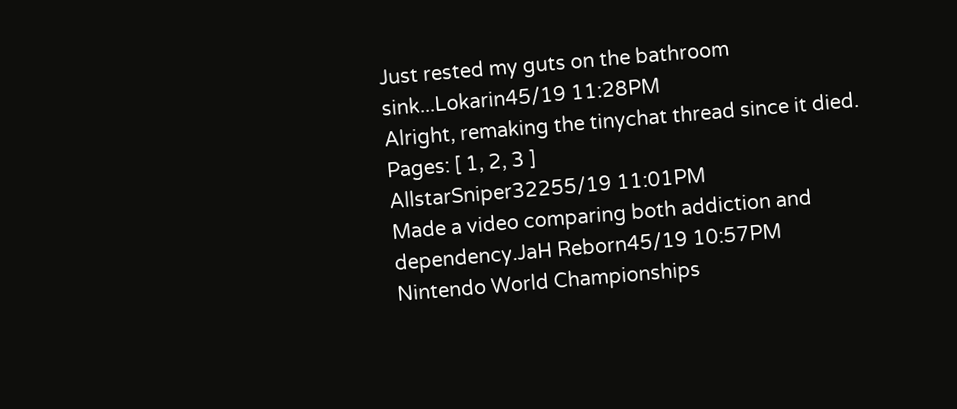Just rested my guts on the bathroom sink...Lokarin45/19 11:28PM
Alright, remaking the tinychat thread since it died.
Pages: [ 1, 2, 3 ]
AllstarSniper32255/19 11:01PM
Made a video comparing both addiction and dependency.JaH Reborn45/19 10:57PM
Nintendo World Championships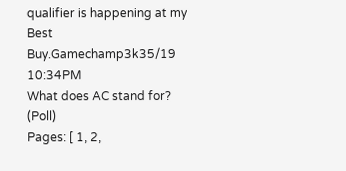qualifier is happening at my Best Buy.Gamechamp3k35/19 10:34PM
What does AC stand for? (Poll)
Pages: [ 1, 2,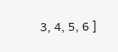3, 4, 5, 6 ]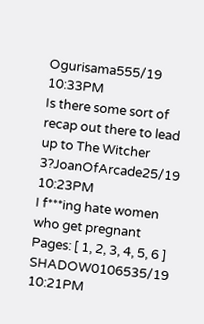Ogurisama555/19 10:33PM
Is there some sort of recap out there to lead up to The Witcher 3?JoanOfArcade25/19 10:23PM
I f***ing hate women who get pregnant
Pages: [ 1, 2, 3, 4, 5, 6 ]
SHADOW0106535/19 10:21PM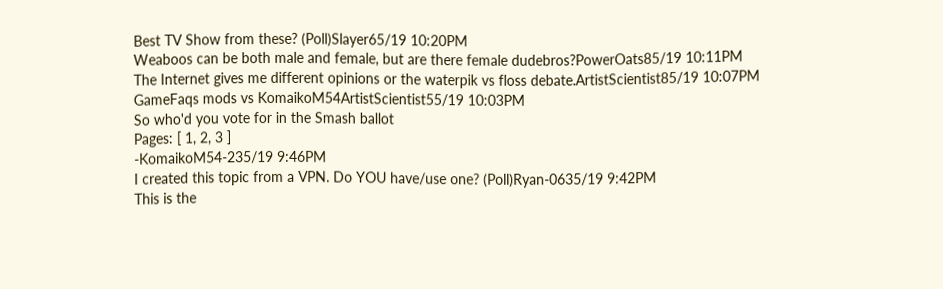Best TV Show from these? (Poll)Slayer65/19 10:20PM
Weaboos can be both male and female, but are there female dudebros?PowerOats85/19 10:11PM
The Internet gives me different opinions or the waterpik vs floss debate.ArtistScientist85/19 10:07PM
GameFaqs mods vs KomaikoM54ArtistScientist55/19 10:03PM
So who'd you vote for in the Smash ballot
Pages: [ 1, 2, 3 ]
-KomaikoM54-235/19 9:46PM
I created this topic from a VPN. Do YOU have/use one? (Poll)Ryan-0635/19 9:42PM
This is the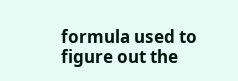formula used to figure out the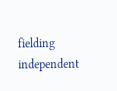fielding independent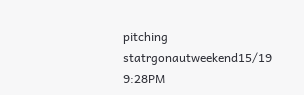pitching statrgonautweekend15/19 9:28PM